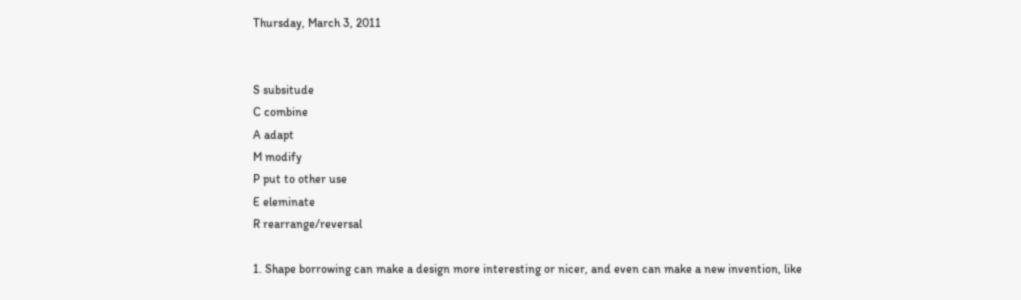Thursday, March 3, 2011


S subsitude
C combine
A adapt
M modify
P put to other use
E eleminate
R rearrange/reversal

1. Shape borrowing can make a design more interesting or nicer, and even can make a new invention, like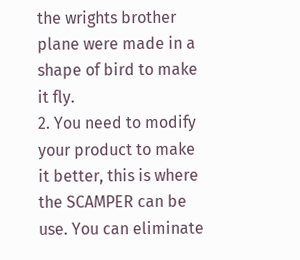the wrights brother plane were made in a shape of bird to make it fly.
2. You need to modify your product to make it better, this is where the SCAMPER can be use. You can eliminate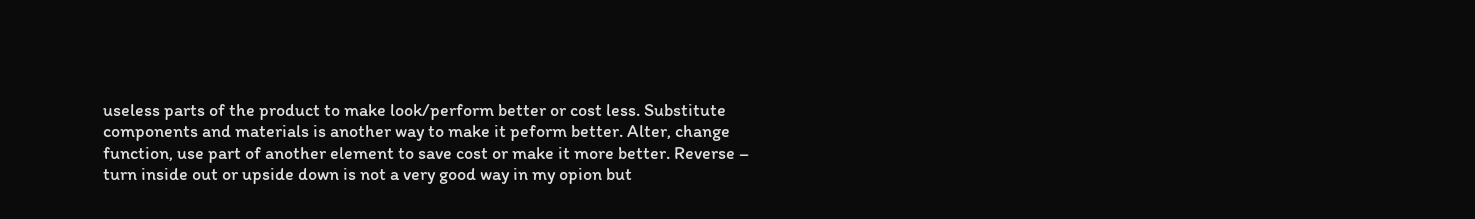useless parts of the product to make look/perform better or cost less. Substitute components and materials is another way to make it peform better. Alter, change function, use part of another element to save cost or make it more better. Reverse – turn inside out or upside down is not a very good way in my opion but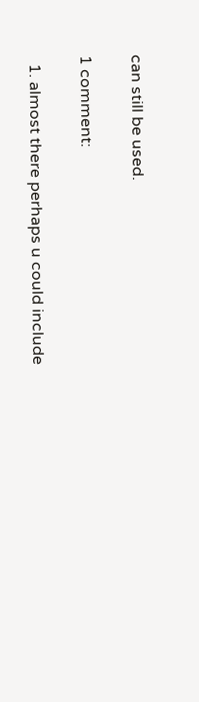can still be used.

1 comment:

  1. almost there perhaps u could include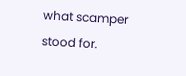what scamper stood for.